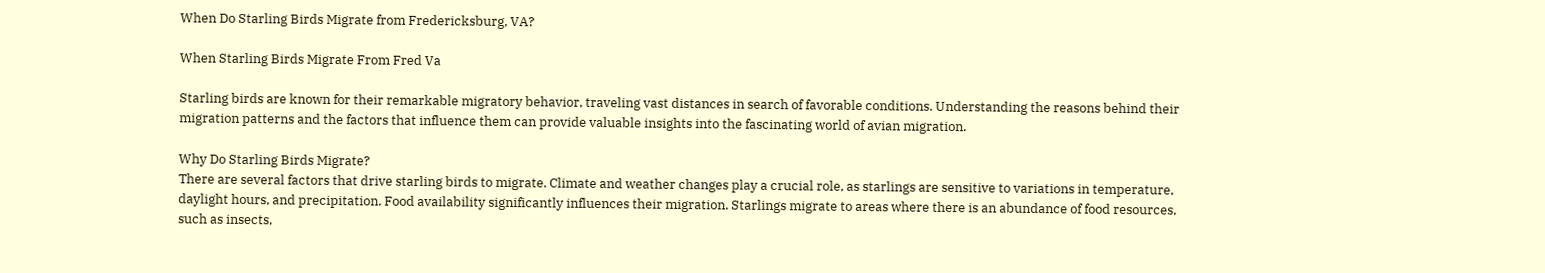When Do Starling Birds Migrate from Fredericksburg, VA?

When Starling Birds Migrate From Fred Va

Starling birds are known for their remarkable migratory behavior, traveling vast distances in search of favorable conditions. Understanding the reasons behind their migration patterns and the factors that influence them can provide valuable insights into the fascinating world of avian migration.

Why Do Starling Birds Migrate?
There are several factors that drive starling birds to migrate. Climate and weather changes play a crucial role, as starlings are sensitive to variations in temperature, daylight hours, and precipitation. Food availability significantly influences their migration. Starlings migrate to areas where there is an abundance of food resources, such as insects,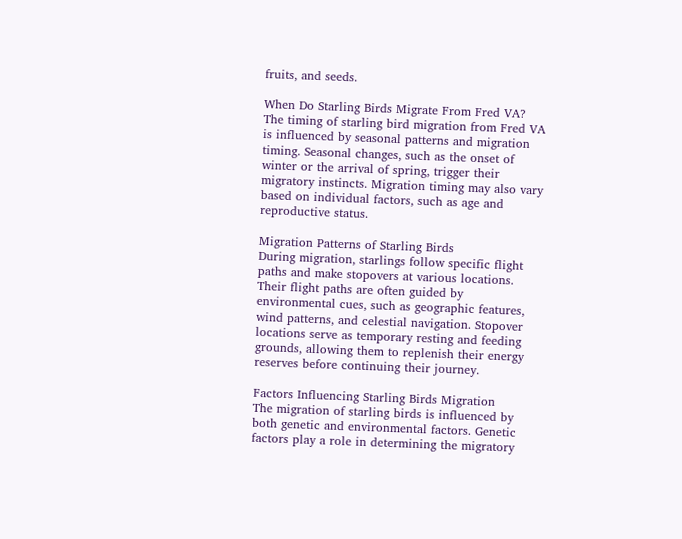fruits, and seeds.

When Do Starling Birds Migrate From Fred VA?
The timing of starling bird migration from Fred VA is influenced by seasonal patterns and migration timing. Seasonal changes, such as the onset of winter or the arrival of spring, trigger their migratory instincts. Migration timing may also vary based on individual factors, such as age and reproductive status.

Migration Patterns of Starling Birds
During migration, starlings follow specific flight paths and make stopovers at various locations. Their flight paths are often guided by environmental cues, such as geographic features, wind patterns, and celestial navigation. Stopover locations serve as temporary resting and feeding grounds, allowing them to replenish their energy reserves before continuing their journey.

Factors Influencing Starling Birds Migration
The migration of starling birds is influenced by both genetic and environmental factors. Genetic factors play a role in determining the migratory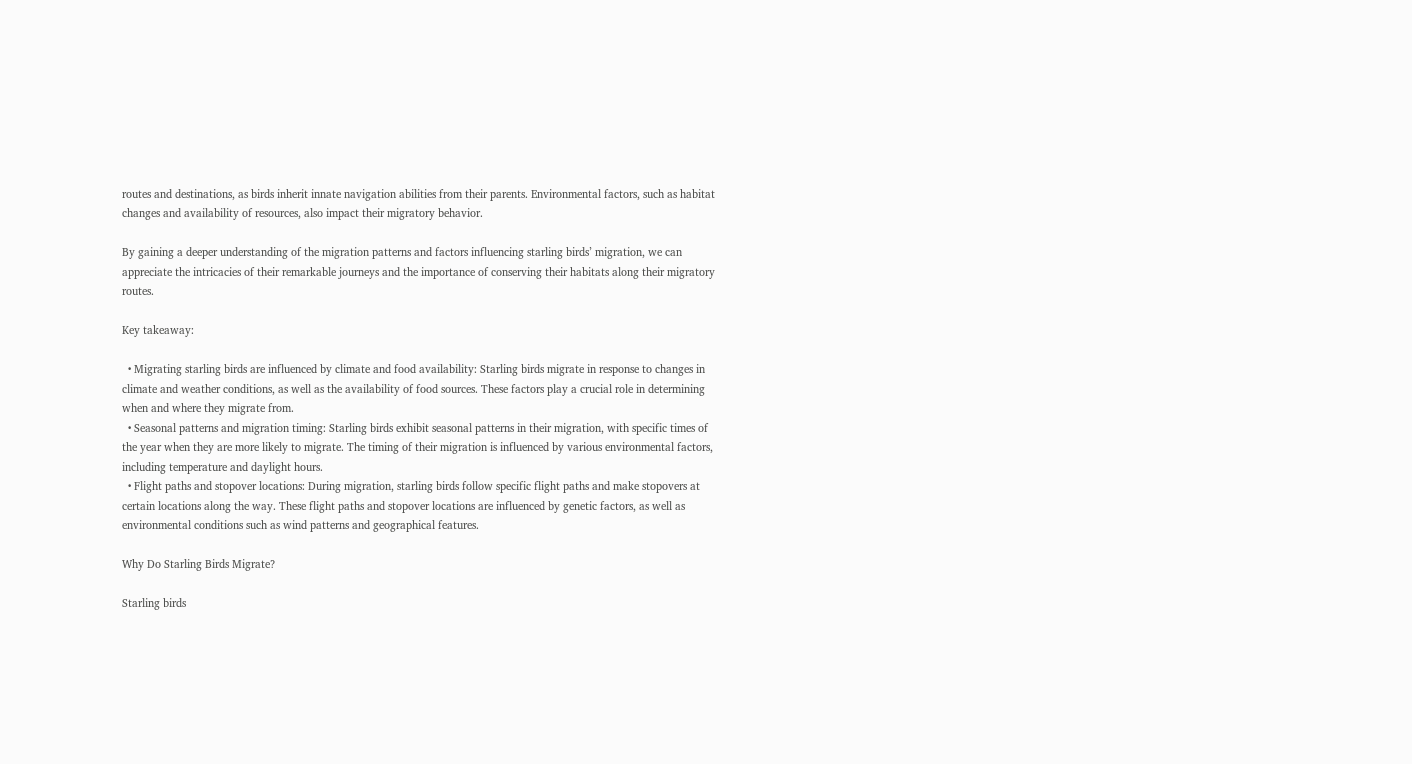routes and destinations, as birds inherit innate navigation abilities from their parents. Environmental factors, such as habitat changes and availability of resources, also impact their migratory behavior.

By gaining a deeper understanding of the migration patterns and factors influencing starling birds’ migration, we can appreciate the intricacies of their remarkable journeys and the importance of conserving their habitats along their migratory routes.

Key takeaway:

  • Migrating starling birds are influenced by climate and food availability: Starling birds migrate in response to changes in climate and weather conditions, as well as the availability of food sources. These factors play a crucial role in determining when and where they migrate from.
  • Seasonal patterns and migration timing: Starling birds exhibit seasonal patterns in their migration, with specific times of the year when they are more likely to migrate. The timing of their migration is influenced by various environmental factors, including temperature and daylight hours.
  • Flight paths and stopover locations: During migration, starling birds follow specific flight paths and make stopovers at certain locations along the way. These flight paths and stopover locations are influenced by genetic factors, as well as environmental conditions such as wind patterns and geographical features.

Why Do Starling Birds Migrate?

Starling birds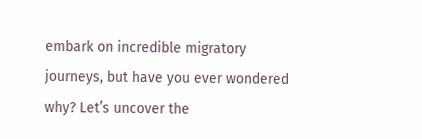embark on incredible migratory journeys, but have you ever wondered why? Let’s uncover the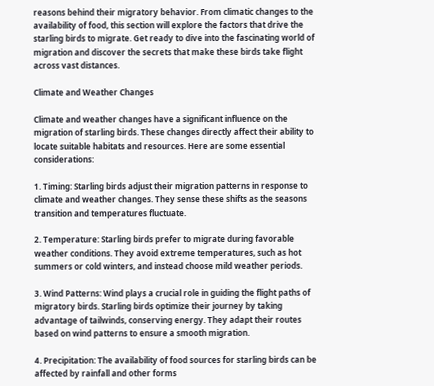reasons behind their migratory behavior. From climatic changes to the availability of food, this section will explore the factors that drive the starling birds to migrate. Get ready to dive into the fascinating world of migration and discover the secrets that make these birds take flight across vast distances.

Climate and Weather Changes

Climate and weather changes have a significant influence on the migration of starling birds. These changes directly affect their ability to locate suitable habitats and resources. Here are some essential considerations:

1. Timing: Starling birds adjust their migration patterns in response to climate and weather changes. They sense these shifts as the seasons transition and temperatures fluctuate.

2. Temperature: Starling birds prefer to migrate during favorable weather conditions. They avoid extreme temperatures, such as hot summers or cold winters, and instead choose mild weather periods.

3. Wind Patterns: Wind plays a crucial role in guiding the flight paths of migratory birds. Starling birds optimize their journey by taking advantage of tailwinds, conserving energy. They adapt their routes based on wind patterns to ensure a smooth migration.

4. Precipitation: The availability of food sources for starling birds can be affected by rainfall and other forms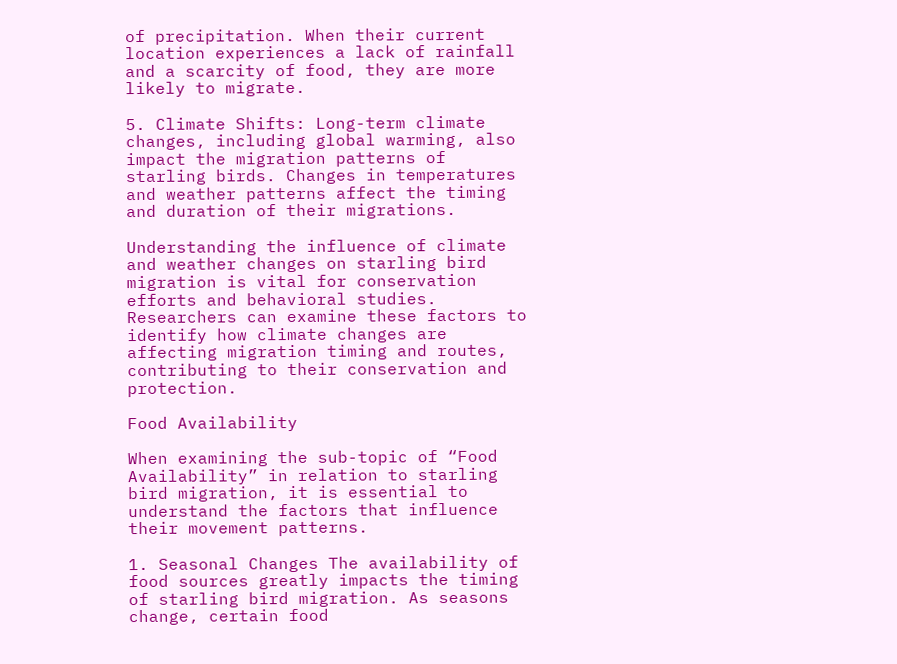of precipitation. When their current location experiences a lack of rainfall and a scarcity of food, they are more likely to migrate.

5. Climate Shifts: Long-term climate changes, including global warming, also impact the migration patterns of starling birds. Changes in temperatures and weather patterns affect the timing and duration of their migrations.

Understanding the influence of climate and weather changes on starling bird migration is vital for conservation efforts and behavioral studies. Researchers can examine these factors to identify how climate changes are affecting migration timing and routes, contributing to their conservation and protection.

Food Availability

When examining the sub-topic of “Food Availability” in relation to starling bird migration, it is essential to understand the factors that influence their movement patterns.

1. Seasonal Changes The availability of food sources greatly impacts the timing of starling bird migration. As seasons change, certain food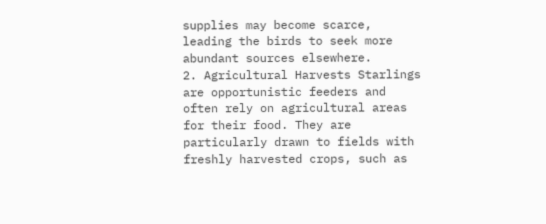supplies may become scarce, leading the birds to seek more abundant sources elsewhere.
2. Agricultural Harvests Starlings are opportunistic feeders and often rely on agricultural areas for their food. They are particularly drawn to fields with freshly harvested crops, such as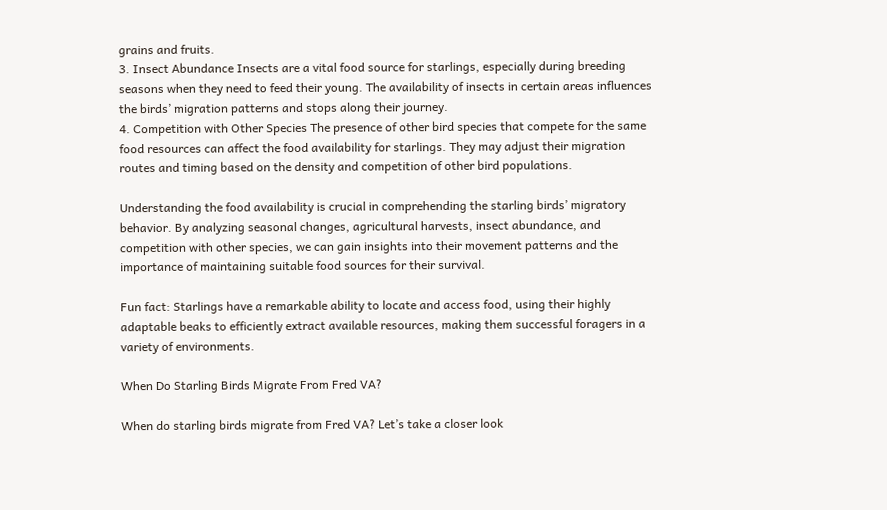grains and fruits.
3. Insect Abundance Insects are a vital food source for starlings, especially during breeding seasons when they need to feed their young. The availability of insects in certain areas influences the birds’ migration patterns and stops along their journey.
4. Competition with Other Species The presence of other bird species that compete for the same food resources can affect the food availability for starlings. They may adjust their migration routes and timing based on the density and competition of other bird populations.

Understanding the food availability is crucial in comprehending the starling birds’ migratory behavior. By analyzing seasonal changes, agricultural harvests, insect abundance, and competition with other species, we can gain insights into their movement patterns and the importance of maintaining suitable food sources for their survival.

Fun fact: Starlings have a remarkable ability to locate and access food, using their highly adaptable beaks to efficiently extract available resources, making them successful foragers in a variety of environments.

When Do Starling Birds Migrate From Fred VA?

When do starling birds migrate from Fred VA? Let’s take a closer look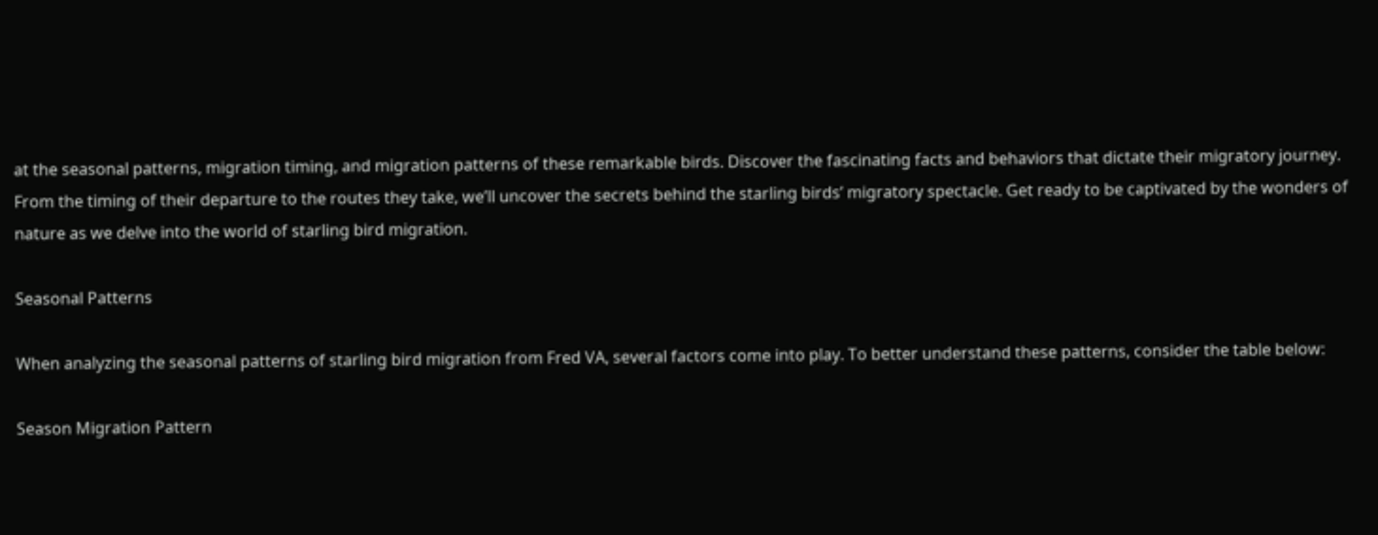at the seasonal patterns, migration timing, and migration patterns of these remarkable birds. Discover the fascinating facts and behaviors that dictate their migratory journey. From the timing of their departure to the routes they take, we’ll uncover the secrets behind the starling birds’ migratory spectacle. Get ready to be captivated by the wonders of nature as we delve into the world of starling bird migration.

Seasonal Patterns

When analyzing the seasonal patterns of starling bird migration from Fred VA, several factors come into play. To better understand these patterns, consider the table below:

Season Migration Pattern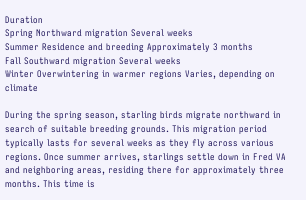Duration
Spring Northward migration Several weeks
Summer Residence and breeding Approximately 3 months
Fall Southward migration Several weeks
Winter Overwintering in warmer regions Varies, depending on climate

During the spring season, starling birds migrate northward in search of suitable breeding grounds. This migration period typically lasts for several weeks as they fly across various regions. Once summer arrives, starlings settle down in Fred VA and neighboring areas, residing there for approximately three months. This time is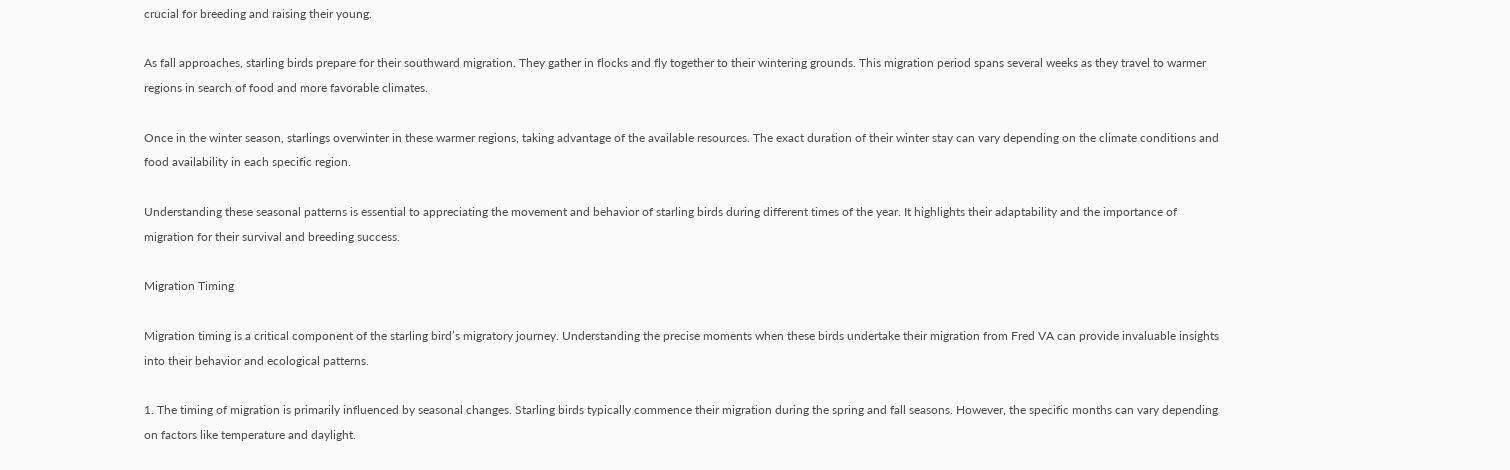crucial for breeding and raising their young.

As fall approaches, starling birds prepare for their southward migration. They gather in flocks and fly together to their wintering grounds. This migration period spans several weeks as they travel to warmer regions in search of food and more favorable climates.

Once in the winter season, starlings overwinter in these warmer regions, taking advantage of the available resources. The exact duration of their winter stay can vary depending on the climate conditions and food availability in each specific region.

Understanding these seasonal patterns is essential to appreciating the movement and behavior of starling birds during different times of the year. It highlights their adaptability and the importance of migration for their survival and breeding success.

Migration Timing

Migration timing is a critical component of the starling bird’s migratory journey. Understanding the precise moments when these birds undertake their migration from Fred VA can provide invaluable insights into their behavior and ecological patterns.

1. The timing of migration is primarily influenced by seasonal changes. Starling birds typically commence their migration during the spring and fall seasons. However, the specific months can vary depending on factors like temperature and daylight.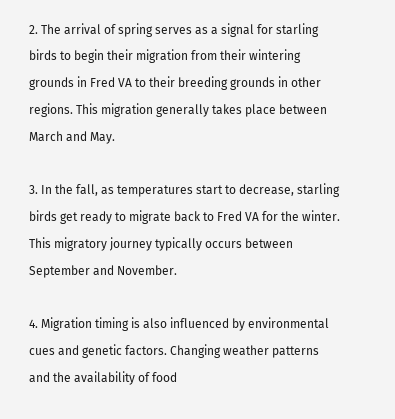2. The arrival of spring serves as a signal for starling birds to begin their migration from their wintering grounds in Fred VA to their breeding grounds in other regions. This migration generally takes place between March and May.

3. In the fall, as temperatures start to decrease, starling birds get ready to migrate back to Fred VA for the winter. This migratory journey typically occurs between September and November.

4. Migration timing is also influenced by environmental cues and genetic factors. Changing weather patterns and the availability of food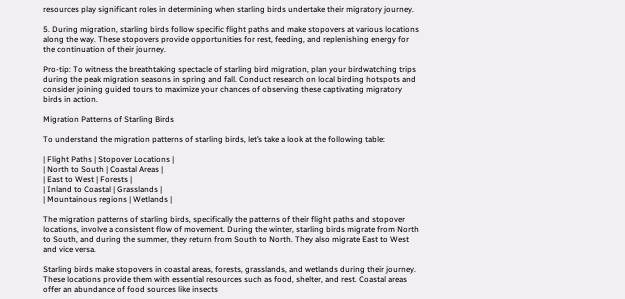resources play significant roles in determining when starling birds undertake their migratory journey.

5. During migration, starling birds follow specific flight paths and make stopovers at various locations along the way. These stopovers provide opportunities for rest, feeding, and replenishing energy for the continuation of their journey.

Pro-tip: To witness the breathtaking spectacle of starling bird migration, plan your birdwatching trips during the peak migration seasons in spring and fall. Conduct research on local birding hotspots and consider joining guided tours to maximize your chances of observing these captivating migratory birds in action.

Migration Patterns of Starling Birds

To understand the migration patterns of starling birds, let’s take a look at the following table:

| Flight Paths | Stopover Locations |
| North to South | Coastal Areas |
| East to West | Forests |
| Inland to Coastal | Grasslands |
| Mountainous regions | Wetlands |

The migration patterns of starling birds, specifically the patterns of their flight paths and stopover locations, involve a consistent flow of movement. During the winter, starling birds migrate from North to South, and during the summer, they return from South to North. They also migrate East to West and vice versa.

Starling birds make stopovers in coastal areas, forests, grasslands, and wetlands during their journey. These locations provide them with essential resources such as food, shelter, and rest. Coastal areas offer an abundance of food sources like insects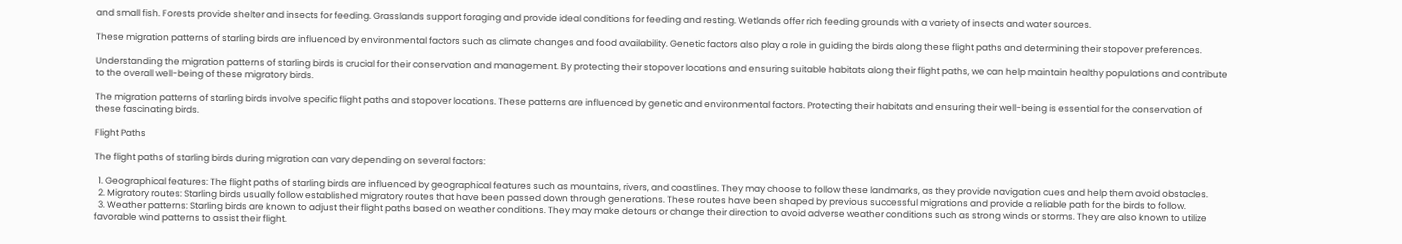and small fish. Forests provide shelter and insects for feeding. Grasslands support foraging and provide ideal conditions for feeding and resting. Wetlands offer rich feeding grounds with a variety of insects and water sources.

These migration patterns of starling birds are influenced by environmental factors such as climate changes and food availability. Genetic factors also play a role in guiding the birds along these flight paths and determining their stopover preferences.

Understanding the migration patterns of starling birds is crucial for their conservation and management. By protecting their stopover locations and ensuring suitable habitats along their flight paths, we can help maintain healthy populations and contribute to the overall well-being of these migratory birds.

The migration patterns of starling birds involve specific flight paths and stopover locations. These patterns are influenced by genetic and environmental factors. Protecting their habitats and ensuring their well-being is essential for the conservation of these fascinating birds.

Flight Paths

The flight paths of starling birds during migration can vary depending on several factors:

  1. Geographical features: The flight paths of starling birds are influenced by geographical features such as mountains, rivers, and coastlines. They may choose to follow these landmarks, as they provide navigation cues and help them avoid obstacles.
  2. Migratory routes: Starling birds usually follow established migratory routes that have been passed down through generations. These routes have been shaped by previous successful migrations and provide a reliable path for the birds to follow.
  3. Weather patterns: Starling birds are known to adjust their flight paths based on weather conditions. They may make detours or change their direction to avoid adverse weather conditions such as strong winds or storms. They are also known to utilize favorable wind patterns to assist their flight.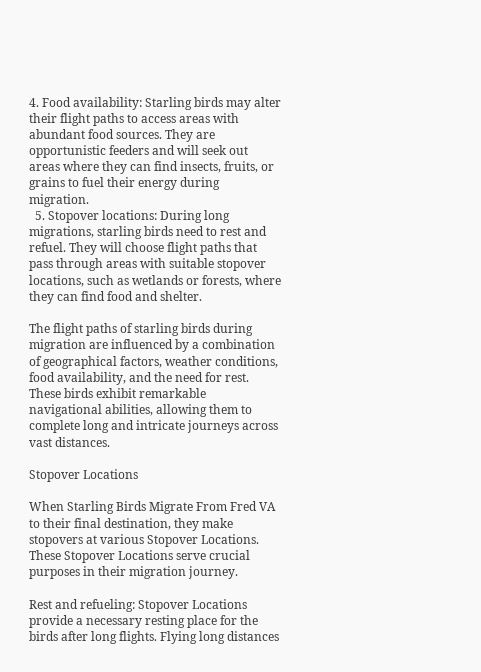4. Food availability: Starling birds may alter their flight paths to access areas with abundant food sources. They are opportunistic feeders and will seek out areas where they can find insects, fruits, or grains to fuel their energy during migration.
  5. Stopover locations: During long migrations, starling birds need to rest and refuel. They will choose flight paths that pass through areas with suitable stopover locations, such as wetlands or forests, where they can find food and shelter.

The flight paths of starling birds during migration are influenced by a combination of geographical factors, weather conditions, food availability, and the need for rest. These birds exhibit remarkable navigational abilities, allowing them to complete long and intricate journeys across vast distances.

Stopover Locations

When Starling Birds Migrate From Fred VA to their final destination, they make stopovers at various Stopover Locations. These Stopover Locations serve crucial purposes in their migration journey.

Rest and refueling: Stopover Locations provide a necessary resting place for the birds after long flights. Flying long distances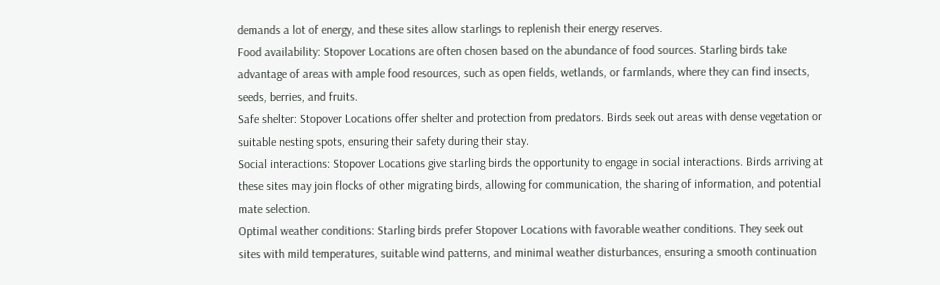demands a lot of energy, and these sites allow starlings to replenish their energy reserves.
Food availability: Stopover Locations are often chosen based on the abundance of food sources. Starling birds take advantage of areas with ample food resources, such as open fields, wetlands, or farmlands, where they can find insects, seeds, berries, and fruits.
Safe shelter: Stopover Locations offer shelter and protection from predators. Birds seek out areas with dense vegetation or suitable nesting spots, ensuring their safety during their stay.
Social interactions: Stopover Locations give starling birds the opportunity to engage in social interactions. Birds arriving at these sites may join flocks of other migrating birds, allowing for communication, the sharing of information, and potential mate selection.
Optimal weather conditions: Starling birds prefer Stopover Locations with favorable weather conditions. They seek out sites with mild temperatures, suitable wind patterns, and minimal weather disturbances, ensuring a smooth continuation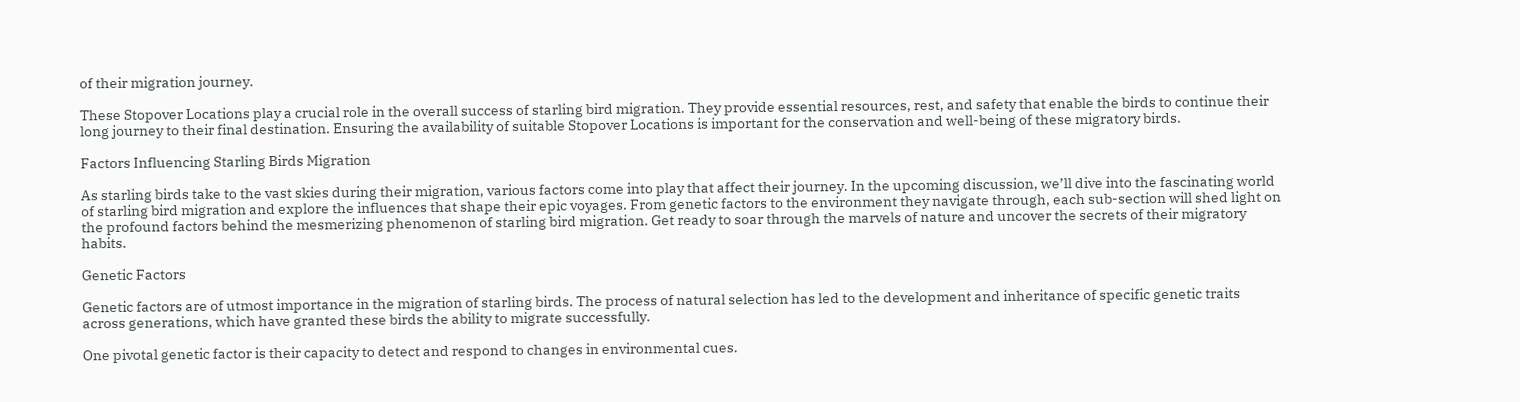of their migration journey.

These Stopover Locations play a crucial role in the overall success of starling bird migration. They provide essential resources, rest, and safety that enable the birds to continue their long journey to their final destination. Ensuring the availability of suitable Stopover Locations is important for the conservation and well-being of these migratory birds.

Factors Influencing Starling Birds Migration

As starling birds take to the vast skies during their migration, various factors come into play that affect their journey. In the upcoming discussion, we’ll dive into the fascinating world of starling bird migration and explore the influences that shape their epic voyages. From genetic factors to the environment they navigate through, each sub-section will shed light on the profound factors behind the mesmerizing phenomenon of starling bird migration. Get ready to soar through the marvels of nature and uncover the secrets of their migratory habits.

Genetic Factors

Genetic factors are of utmost importance in the migration of starling birds. The process of natural selection has led to the development and inheritance of specific genetic traits across generations, which have granted these birds the ability to migrate successfully.

One pivotal genetic factor is their capacity to detect and respond to changes in environmental cues.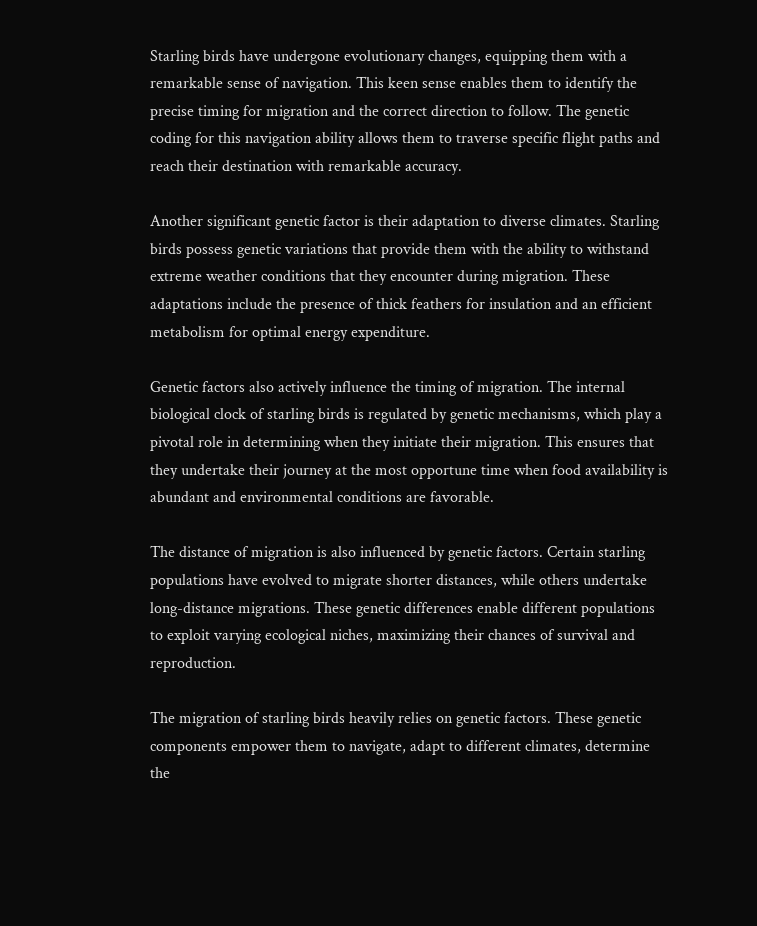Starling birds have undergone evolutionary changes, equipping them with a remarkable sense of navigation. This keen sense enables them to identify the precise timing for migration and the correct direction to follow. The genetic coding for this navigation ability allows them to traverse specific flight paths and reach their destination with remarkable accuracy.

Another significant genetic factor is their adaptation to diverse climates. Starling birds possess genetic variations that provide them with the ability to withstand extreme weather conditions that they encounter during migration. These adaptations include the presence of thick feathers for insulation and an efficient metabolism for optimal energy expenditure.

Genetic factors also actively influence the timing of migration. The internal biological clock of starling birds is regulated by genetic mechanisms, which play a pivotal role in determining when they initiate their migration. This ensures that they undertake their journey at the most opportune time when food availability is abundant and environmental conditions are favorable.

The distance of migration is also influenced by genetic factors. Certain starling populations have evolved to migrate shorter distances, while others undertake long-distance migrations. These genetic differences enable different populations to exploit varying ecological niches, maximizing their chances of survival and reproduction.

The migration of starling birds heavily relies on genetic factors. These genetic components empower them to navigate, adapt to different climates, determine the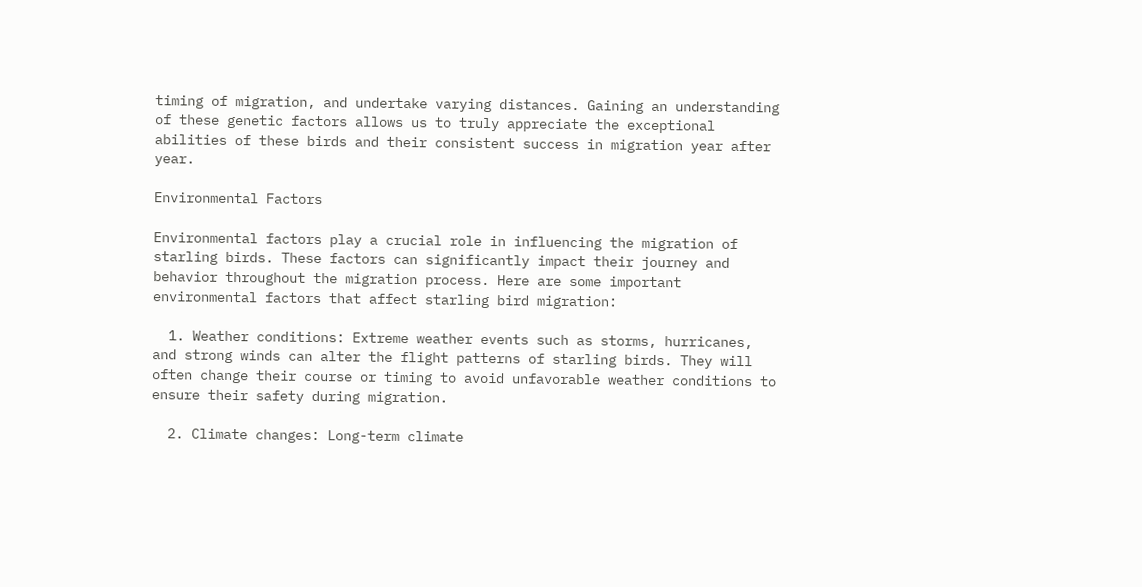timing of migration, and undertake varying distances. Gaining an understanding of these genetic factors allows us to truly appreciate the exceptional abilities of these birds and their consistent success in migration year after year.

Environmental Factors

Environmental factors play a crucial role in influencing the migration of starling birds. These factors can significantly impact their journey and behavior throughout the migration process. Here are some important environmental factors that affect starling bird migration:

  1. Weather conditions: Extreme weather events such as storms, hurricanes, and strong winds can alter the flight patterns of starling birds. They will often change their course or timing to avoid unfavorable weather conditions to ensure their safety during migration.

  2. Climate changes: Long-term climate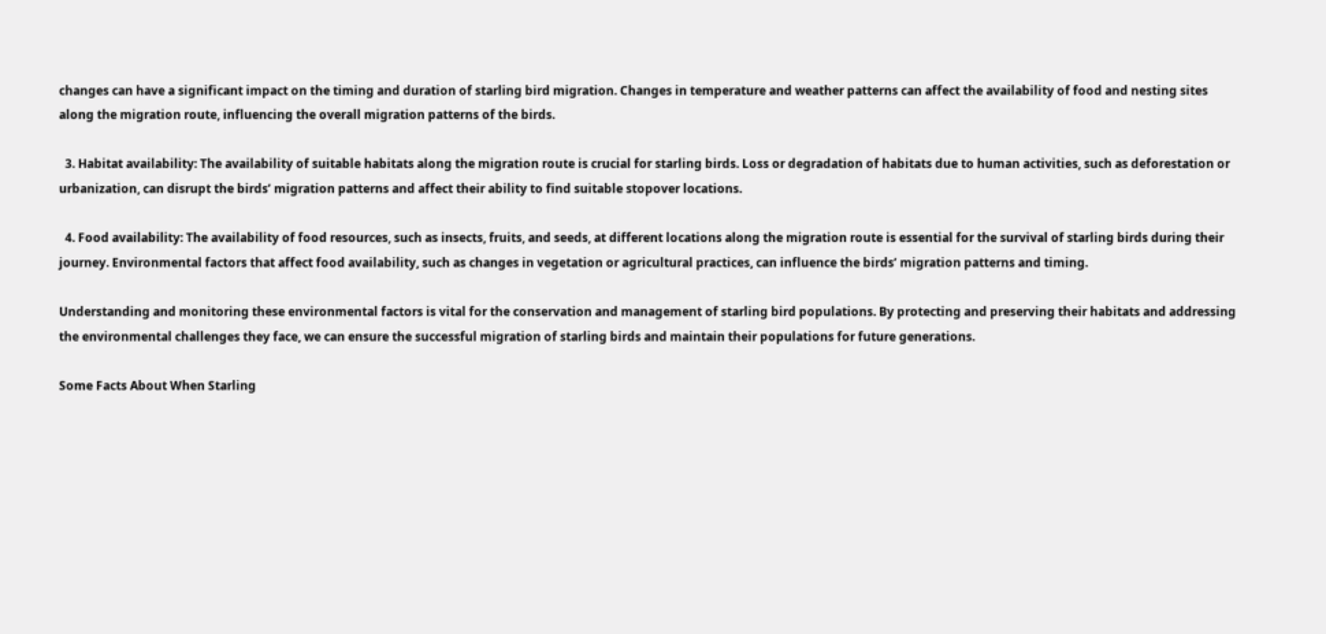changes can have a significant impact on the timing and duration of starling bird migration. Changes in temperature and weather patterns can affect the availability of food and nesting sites along the migration route, influencing the overall migration patterns of the birds.

  3. Habitat availability: The availability of suitable habitats along the migration route is crucial for starling birds. Loss or degradation of habitats due to human activities, such as deforestation or urbanization, can disrupt the birds’ migration patterns and affect their ability to find suitable stopover locations.

  4. Food availability: The availability of food resources, such as insects, fruits, and seeds, at different locations along the migration route is essential for the survival of starling birds during their journey. Environmental factors that affect food availability, such as changes in vegetation or agricultural practices, can influence the birds’ migration patterns and timing.

Understanding and monitoring these environmental factors is vital for the conservation and management of starling bird populations. By protecting and preserving their habitats and addressing the environmental challenges they face, we can ensure the successful migration of starling birds and maintain their populations for future generations.

Some Facts About When Starling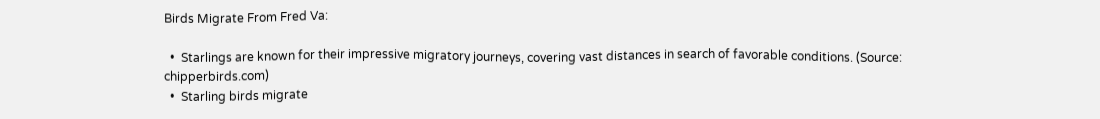Birds Migrate From Fred Va:

  •  Starlings are known for their impressive migratory journeys, covering vast distances in search of favorable conditions. (Source: chipperbirds.com)
  •  Starling birds migrate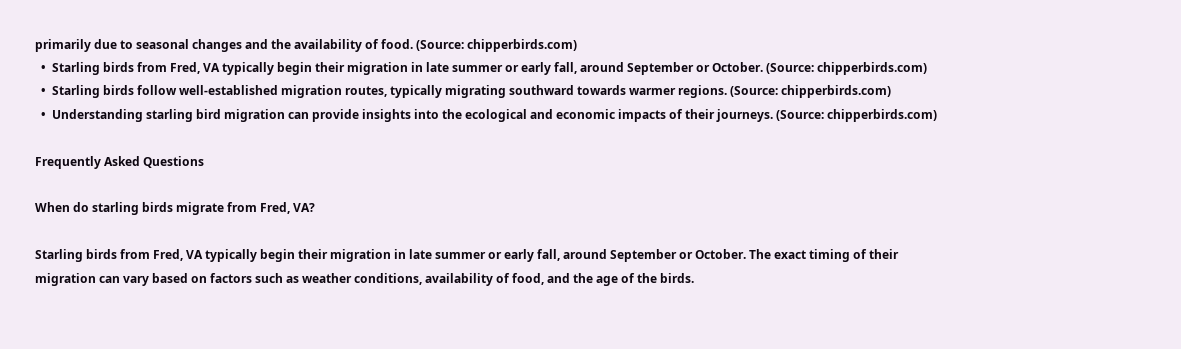primarily due to seasonal changes and the availability of food. (Source: chipperbirds.com)
  •  Starling birds from Fred, VA typically begin their migration in late summer or early fall, around September or October. (Source: chipperbirds.com)
  •  Starling birds follow well-established migration routes, typically migrating southward towards warmer regions. (Source: chipperbirds.com)
  •  Understanding starling bird migration can provide insights into the ecological and economic impacts of their journeys. (Source: chipperbirds.com)

Frequently Asked Questions

When do starling birds migrate from Fred, VA?

Starling birds from Fred, VA typically begin their migration in late summer or early fall, around September or October. The exact timing of their migration can vary based on factors such as weather conditions, availability of food, and the age of the birds.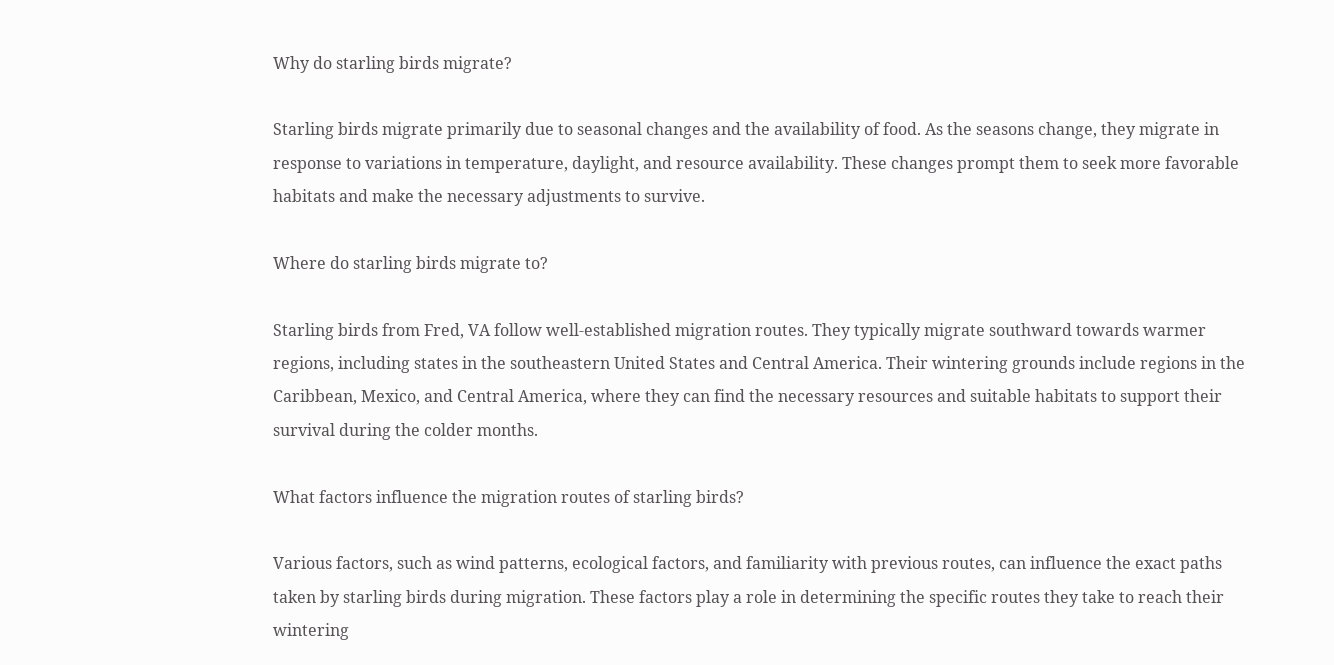Why do starling birds migrate?

Starling birds migrate primarily due to seasonal changes and the availability of food. As the seasons change, they migrate in response to variations in temperature, daylight, and resource availability. These changes prompt them to seek more favorable habitats and make the necessary adjustments to survive.

Where do starling birds migrate to?

Starling birds from Fred, VA follow well-established migration routes. They typically migrate southward towards warmer regions, including states in the southeastern United States and Central America. Their wintering grounds include regions in the Caribbean, Mexico, and Central America, where they can find the necessary resources and suitable habitats to support their survival during the colder months.

What factors influence the migration routes of starling birds?

Various factors, such as wind patterns, ecological factors, and familiarity with previous routes, can influence the exact paths taken by starling birds during migration. These factors play a role in determining the specific routes they take to reach their wintering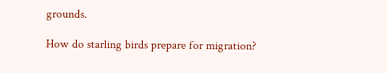grounds.

How do starling birds prepare for migration?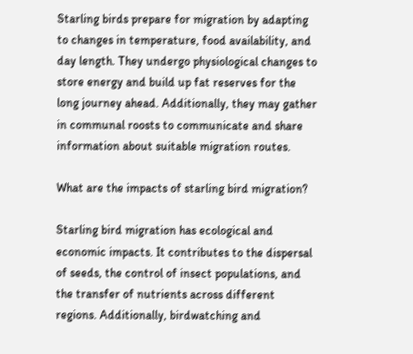Starling birds prepare for migration by adapting to changes in temperature, food availability, and day length. They undergo physiological changes to store energy and build up fat reserves for the long journey ahead. Additionally, they may gather in communal roosts to communicate and share information about suitable migration routes.

What are the impacts of starling bird migration?

Starling bird migration has ecological and economic impacts. It contributes to the dispersal of seeds, the control of insect populations, and the transfer of nutrients across different regions. Additionally, birdwatching and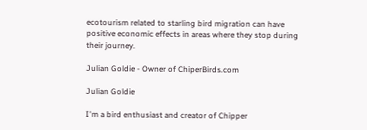ecotourism related to starling bird migration can have positive economic effects in areas where they stop during their journey.

Julian Goldie - Owner of ChiperBirds.com

Julian Goldie

I'm a bird enthusiast and creator of Chipper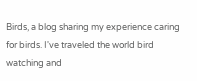Birds, a blog sharing my experience caring for birds. I've traveled the world bird watching and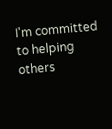I'm committed to helping others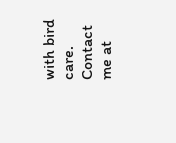with bird care. Contact me at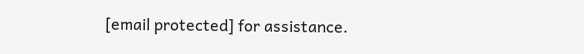[email protected] for assistance.